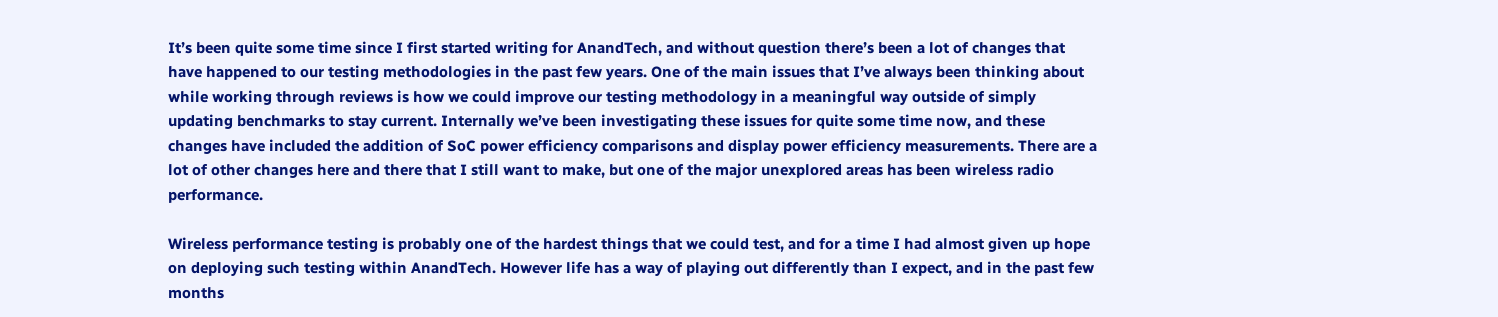It’s been quite some time since I first started writing for AnandTech, and without question there’s been a lot of changes that have happened to our testing methodologies in the past few years. One of the main issues that I’ve always been thinking about while working through reviews is how we could improve our testing methodology in a meaningful way outside of simply updating benchmarks to stay current. Internally we’ve been investigating these issues for quite some time now, and these changes have included the addition of SoC power efficiency comparisons and display power efficiency measurements. There are a lot of other changes here and there that I still want to make, but one of the major unexplored areas has been wireless radio performance.

Wireless performance testing is probably one of the hardest things that we could test, and for a time I had almost given up hope on deploying such testing within AnandTech. However life has a way of playing out differently than I expect, and in the past few months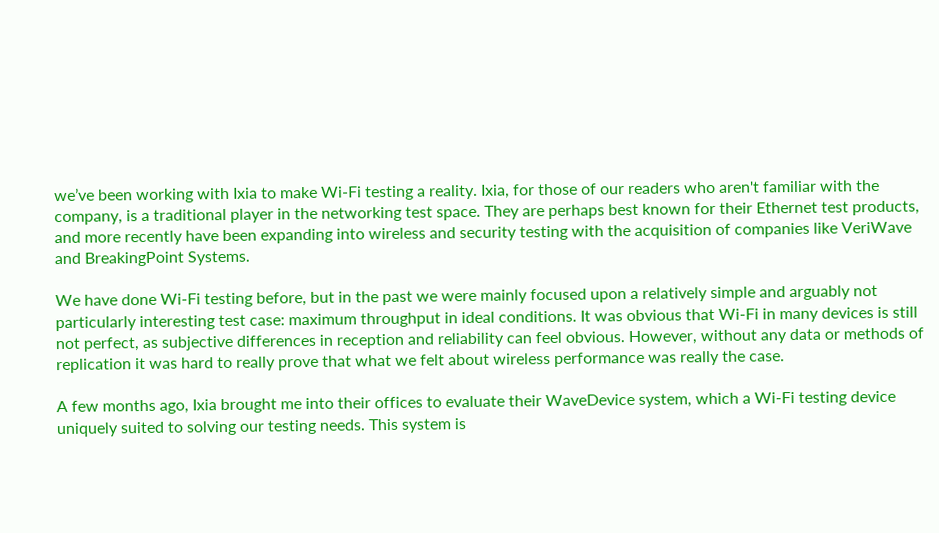we’ve been working with Ixia to make Wi-Fi testing a reality. Ixia, for those of our readers who aren't familiar with the company, is a traditional player in the networking test space. They are perhaps best known for their Ethernet test products, and more recently have been expanding into wireless and security testing with the acquisition of companies like VeriWave and BreakingPoint Systems.

We have done Wi-Fi testing before, but in the past we were mainly focused upon a relatively simple and arguably not particularly interesting test case: maximum throughput in ideal conditions. It was obvious that Wi-Fi in many devices is still not perfect, as subjective differences in reception and reliability can feel obvious. However, without any data or methods of replication it was hard to really prove that what we felt about wireless performance was really the case.

A few months ago, Ixia brought me into their offices to evaluate their WaveDevice system, which a Wi-Fi testing device uniquely suited to solving our testing needs. This system is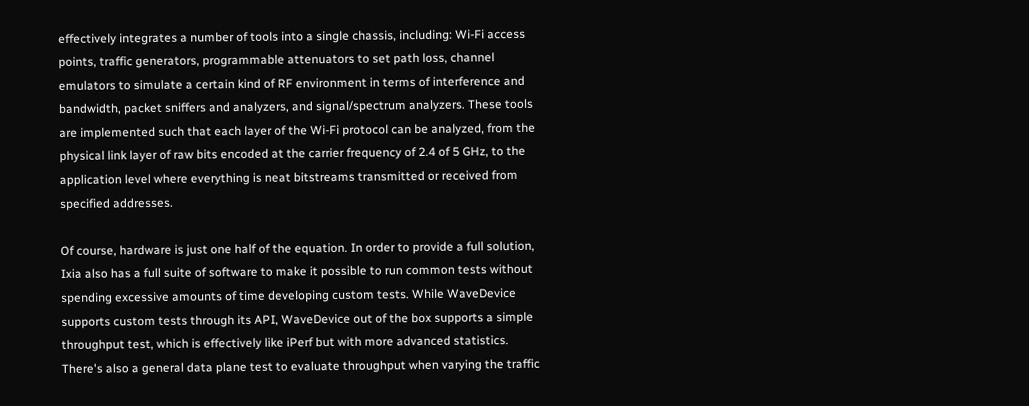effectively integrates a number of tools into a single chassis, including: Wi-Fi access points, traffic generators, programmable attenuators to set path loss, channel emulators to simulate a certain kind of RF environment in terms of interference and bandwidth, packet sniffers and analyzers, and signal/spectrum analyzers. These tools are implemented such that each layer of the Wi-Fi protocol can be analyzed, from the physical link layer of raw bits encoded at the carrier frequency of 2.4 of 5 GHz, to the application level where everything is neat bitstreams transmitted or received from specified addresses.

Of course, hardware is just one half of the equation. In order to provide a full solution, Ixia also has a full suite of software to make it possible to run common tests without spending excessive amounts of time developing custom tests. While WaveDevice supports custom tests through its API, WaveDevice out of the box supports a simple throughput test, which is effectively like iPerf but with more advanced statistics. There's also a general data plane test to evaluate throughput when varying the traffic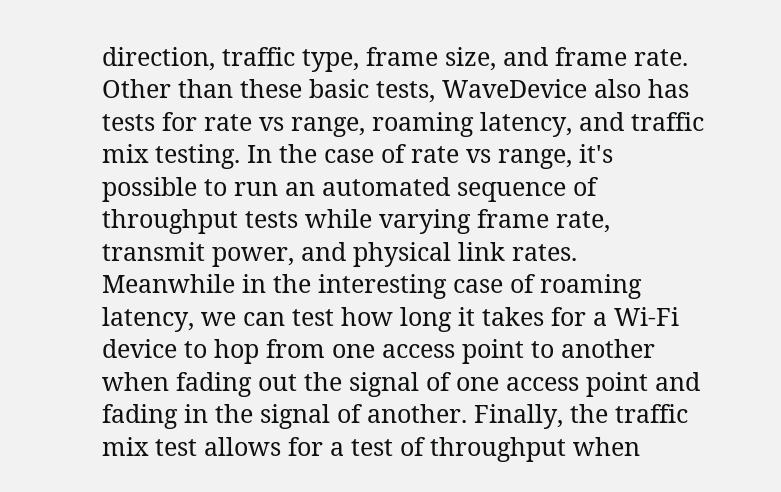direction, traffic type, frame size, and frame rate. Other than these basic tests, WaveDevice also has tests for rate vs range, roaming latency, and traffic mix testing. In the case of rate vs range, it's possible to run an automated sequence of throughput tests while varying frame rate, transmit power, and physical link rates. Meanwhile in the interesting case of roaming latency, we can test how long it takes for a Wi-Fi device to hop from one access point to another when fading out the signal of one access point and fading in the signal of another. Finally, the traffic mix test allows for a test of throughput when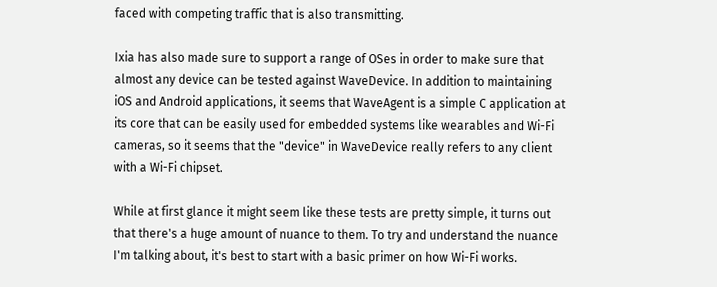faced with competing traffic that is also transmitting.

Ixia has also made sure to support a range of OSes in order to make sure that almost any device can be tested against WaveDevice. In addition to maintaining iOS and Android applications, it seems that WaveAgent is a simple C application at its core that can be easily used for embedded systems like wearables and Wi-Fi cameras, so it seems that the "device" in WaveDevice really refers to any client with a Wi-Fi chipset.

While at first glance it might seem like these tests are pretty simple, it turns out that there's a huge amount of nuance to them. To try and understand the nuance I'm talking about, it's best to start with a basic primer on how Wi-Fi works.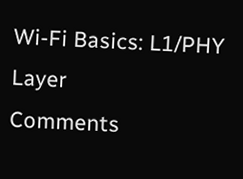Wi-Fi Basics: L1/PHY Layer
Comments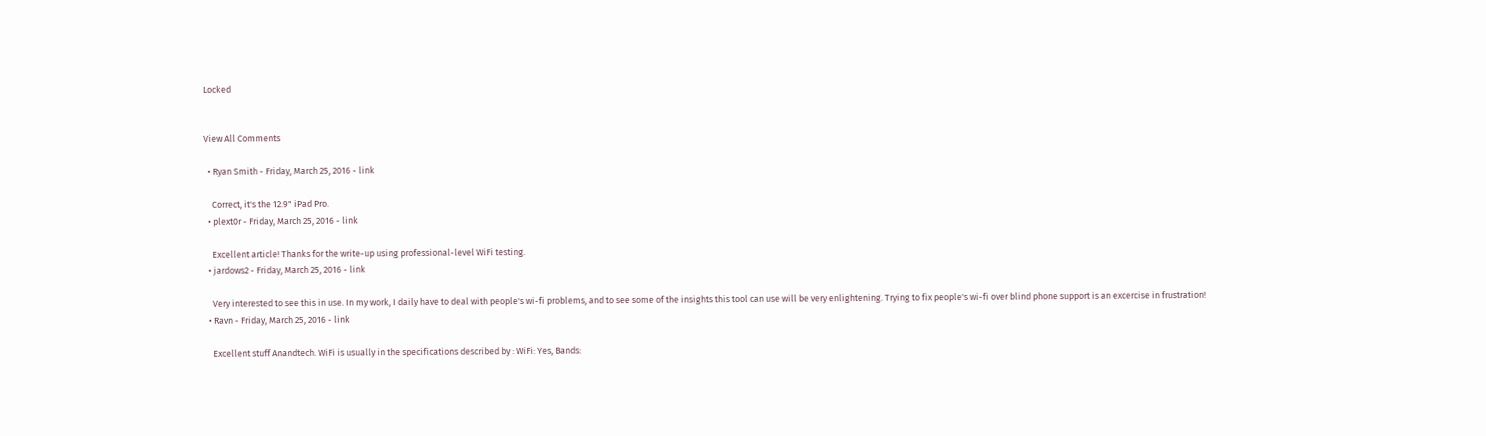Locked


View All Comments

  • Ryan Smith - Friday, March 25, 2016 - link

    Correct, it's the 12.9" iPad Pro.
  • plext0r - Friday, March 25, 2016 - link

    Excellent article! Thanks for the write-up using professional-level WiFi testing.
  • jardows2 - Friday, March 25, 2016 - link

    Very interested to see this in use. In my work, I daily have to deal with people's wi-fi problems, and to see some of the insights this tool can use will be very enlightening. Trying to fix people's wi-fi over blind phone support is an excercise in frustration!
  • Ravn - Friday, March 25, 2016 - link

    Excellent stuff Anandtech. WiFi is usually in the specifications described by : WiFi: Yes, Bands: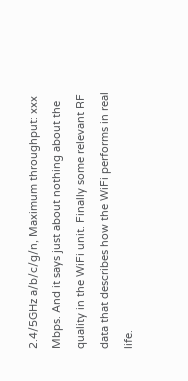2.4/5GHz a/b/c/g/n, Maximum throughput: xxx Mbps. And it says just about nothing about the quality in the WiFi unit. Finally some relevant RF data that describes how the WiFi performs in real life.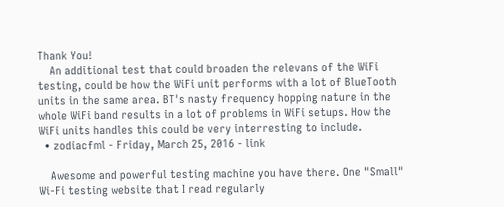Thank You!
    An additional test that could broaden the relevans of the WiFi testing, could be how the WiFi unit performs with a lot of BlueTooth units in the same area. BT's nasty frequency hopping nature in the whole WiFi band results in a lot of problems in WiFi setups. How the WiFi units handles this could be very interresting to include.
  • zodiacfml - Friday, March 25, 2016 - link

    Awesome and powerful testing machine you have there. One "Small" Wi-Fi testing website that I read regularly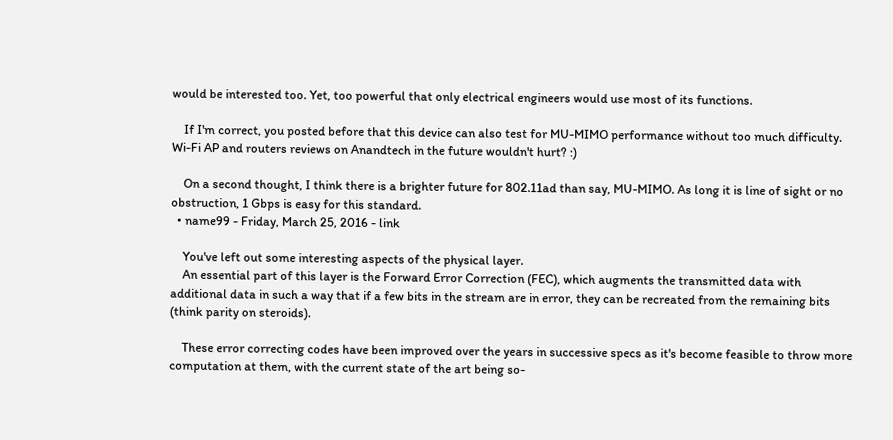would be interested too. Yet, too powerful that only electrical engineers would use most of its functions.

    If I'm correct, you posted before that this device can also test for MU-MIMO performance without too much difficulty. Wi-Fi AP and routers reviews on Anandtech in the future wouldn't hurt? :)

    On a second thought, I think there is a brighter future for 802.11ad than say, MU-MIMO. As long it is line of sight or no obstruction, 1 Gbps is easy for this standard.
  • name99 - Friday, March 25, 2016 - link

    You've left out some interesting aspects of the physical layer.
    An essential part of this layer is the Forward Error Correction (FEC), which augments the transmitted data with additional data in such a way that if a few bits in the stream are in error, they can be recreated from the remaining bits (think parity on steroids).

    These error correcting codes have been improved over the years in successive specs as it's become feasible to throw more computation at them, with the current state of the art being so-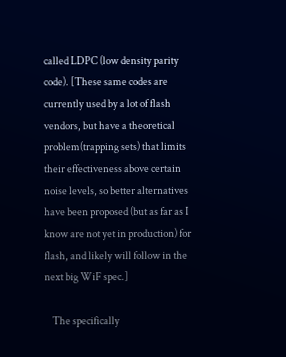called LDPC (low density parity code). [These same codes are currently used by a lot of flash vendors, but have a theoretical problem(trapping sets) that limits their effectiveness above certain noise levels, so better alternatives have been proposed (but as far as I know are not yet in production) for flash, and likely will follow in the next big WiF spec.]

    The specifically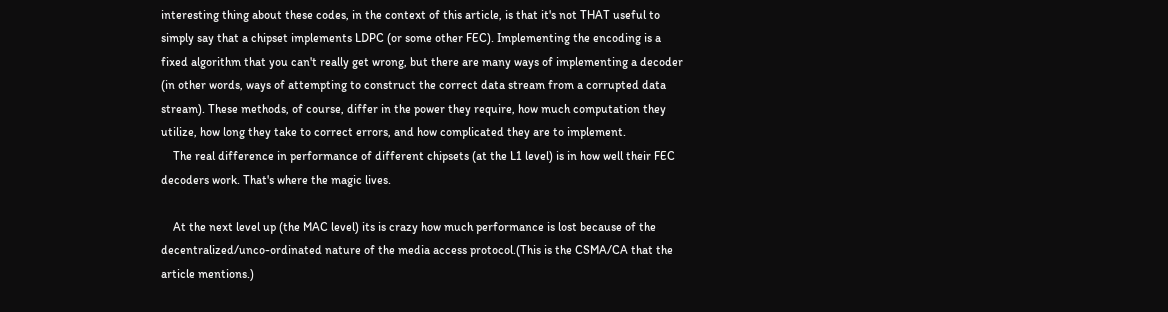interesting thing about these codes, in the context of this article, is that it's not THAT useful to simply say that a chipset implements LDPC (or some other FEC). Implementing the encoding is a fixed algorithm that you can't really get wrong, but there are many ways of implementing a decoder (in other words, ways of attempting to construct the correct data stream from a corrupted data stream). These methods, of course, differ in the power they require, how much computation they utilize, how long they take to correct errors, and how complicated they are to implement.
    The real difference in performance of different chipsets (at the L1 level) is in how well their FEC decoders work. That's where the magic lives.

    At the next level up (the MAC level) its is crazy how much performance is lost because of the decentralized/unco-ordinated nature of the media access protocol.(This is the CSMA/CA that the article mentions.)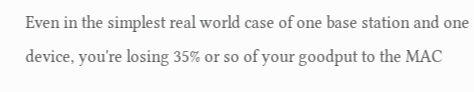Even in the simplest real world case of one base station and one device, you're losing 35% or so of your goodput to the MAC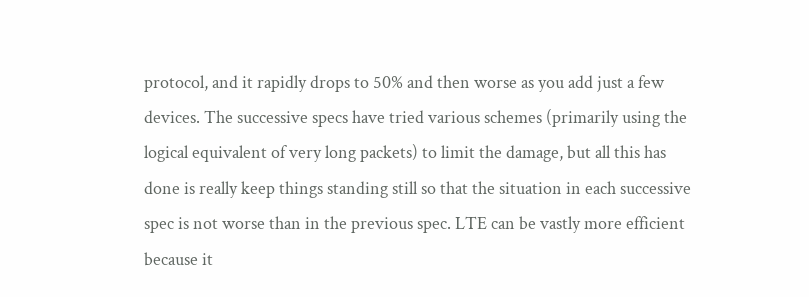protocol, and it rapidly drops to 50% and then worse as you add just a few devices. The successive specs have tried various schemes (primarily using the logical equivalent of very long packets) to limit the damage, but all this has done is really keep things standing still so that the situation in each successive spec is not worse than in the previous spec. LTE can be vastly more efficient because it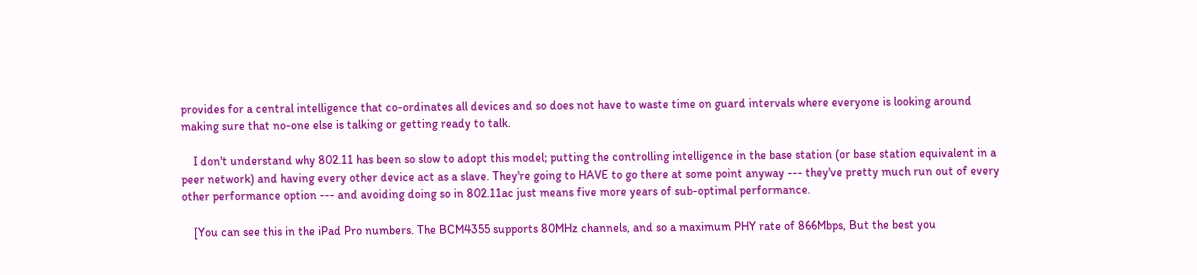provides for a central intelligence that co-ordinates all devices and so does not have to waste time on guard intervals where everyone is looking around making sure that no-one else is talking or getting ready to talk.

    I don't understand why 802.11 has been so slow to adopt this model; putting the controlling intelligence in the base station (or base station equivalent in a peer network) and having every other device act as a slave. They're going to HAVE to go there at some point anyway --- they've pretty much run out of every other performance option --- and avoiding doing so in 802.11ac just means five more years of sub-optimal performance.

    [You can see this in the iPad Pro numbers. The BCM4355 supports 80MHz channels, and so a maximum PHY rate of 866Mbps, But the best you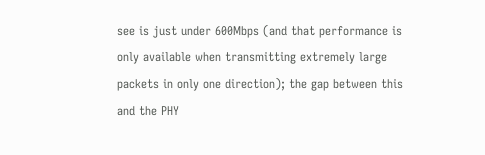see is just under 600Mbps (and that performance is only available when transmitting extremely large packets in only one direction); the gap between this and the PHY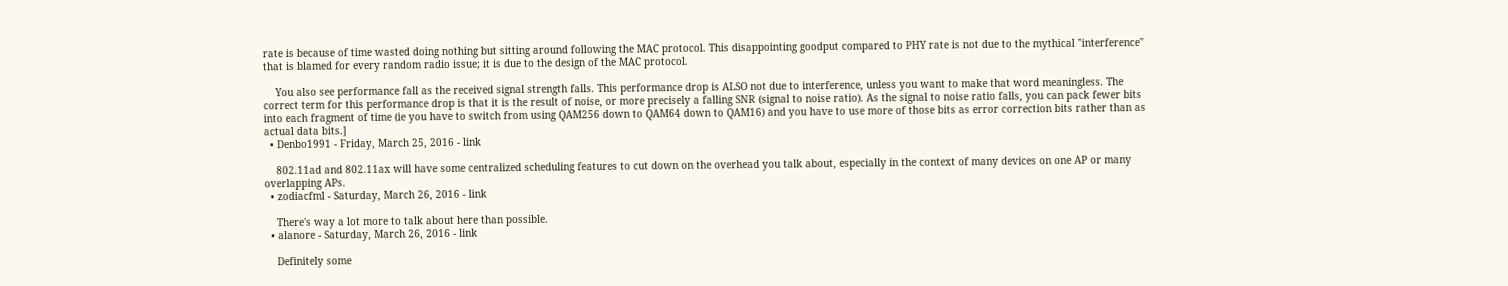rate is because of time wasted doing nothing but sitting around following the MAC protocol. This disappointing goodput compared to PHY rate is not due to the mythical "interference" that is blamed for every random radio issue; it is due to the design of the MAC protocol.

    You also see performance fall as the received signal strength falls. This performance drop is ALSO not due to interference, unless you want to make that word meaningless. The correct term for this performance drop is that it is the result of noise, or more precisely a falling SNR (signal to noise ratio). As the signal to noise ratio falls, you can pack fewer bits into each fragment of time (ie you have to switch from using QAM256 down to QAM64 down to QAM16) and you have to use more of those bits as error correction bits rather than as actual data bits.]
  • Denbo1991 - Friday, March 25, 2016 - link

    802.11ad and 802.11ax will have some centralized scheduling features to cut down on the overhead you talk about, especially in the context of many devices on one AP or many overlapping APs.
  • zodiacfml - Saturday, March 26, 2016 - link

    There's way a lot more to talk about here than possible.
  • alanore - Saturday, March 26, 2016 - link

    Definitely some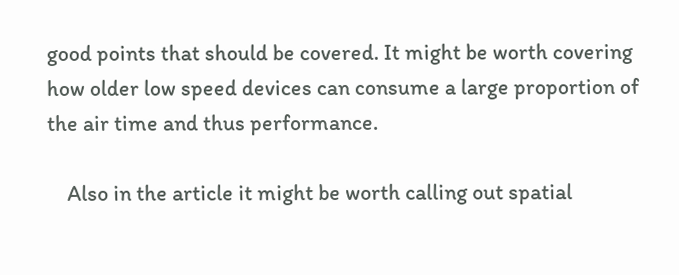good points that should be covered. It might be worth covering how older low speed devices can consume a large proportion of the air time and thus performance.

    Also in the article it might be worth calling out spatial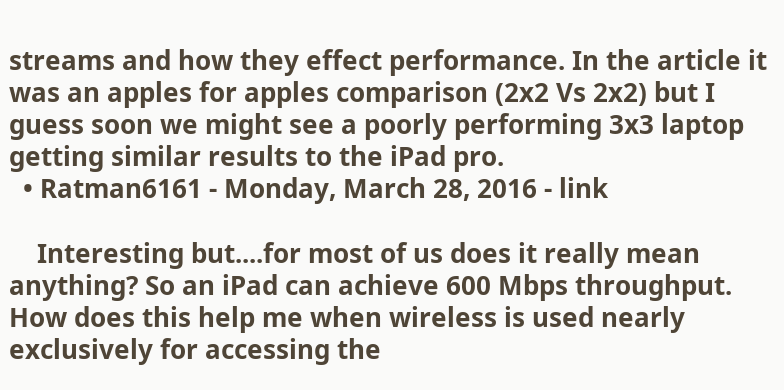streams and how they effect performance. In the article it was an apples for apples comparison (2x2 Vs 2x2) but I guess soon we might see a poorly performing 3x3 laptop getting similar results to the iPad pro.
  • Ratman6161 - Monday, March 28, 2016 - link

    Interesting but....for most of us does it really mean anything? So an iPad can achieve 600 Mbps throughput. How does this help me when wireless is used nearly exclusively for accessing the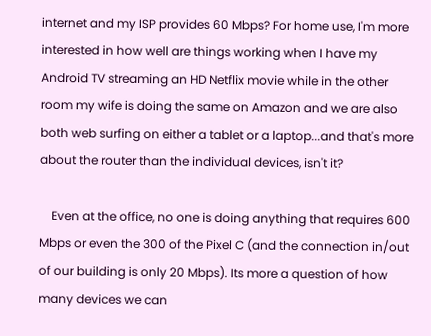internet and my ISP provides 60 Mbps? For home use, I'm more interested in how well are things working when I have my Android TV streaming an HD Netflix movie while in the other room my wife is doing the same on Amazon and we are also both web surfing on either a tablet or a laptop...and that's more about the router than the individual devices, isn't it?

    Even at the office, no one is doing anything that requires 600 Mbps or even the 300 of the Pixel C (and the connection in/out of our building is only 20 Mbps). Its more a question of how many devices we can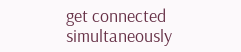get connected simultaneously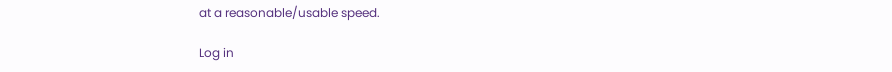at a reasonable/usable speed.

Log in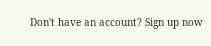Don't have an account? Sign up now